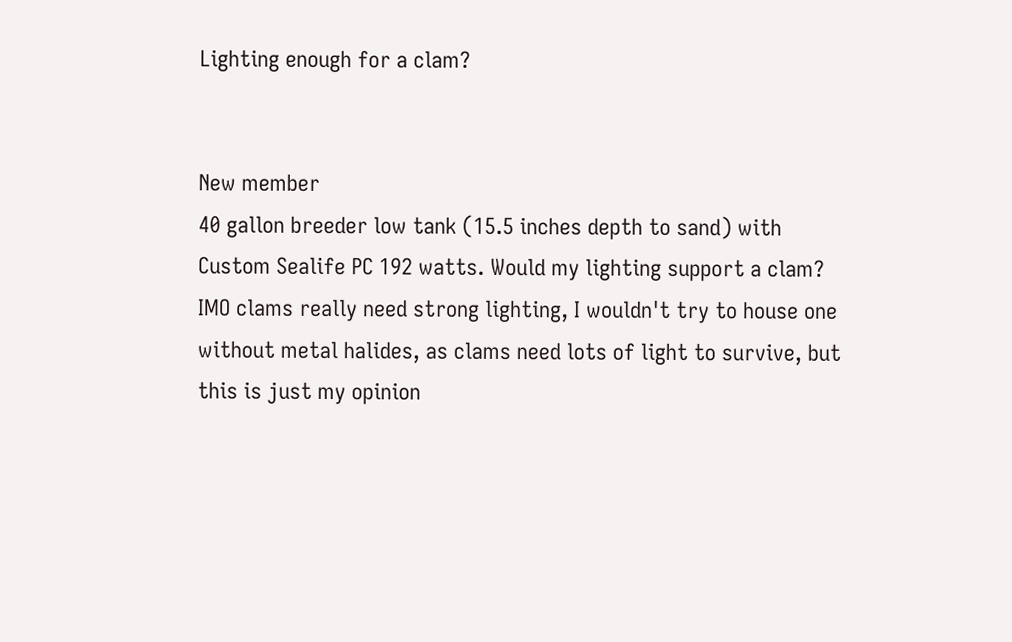Lighting enough for a clam?


New member
40 gallon breeder low tank (15.5 inches depth to sand) with Custom Sealife PC 192 watts. Would my lighting support a clam?
IMO clams really need strong lighting, I wouldn't try to house one without metal halides, as clams need lots of light to survive, but this is just my opinion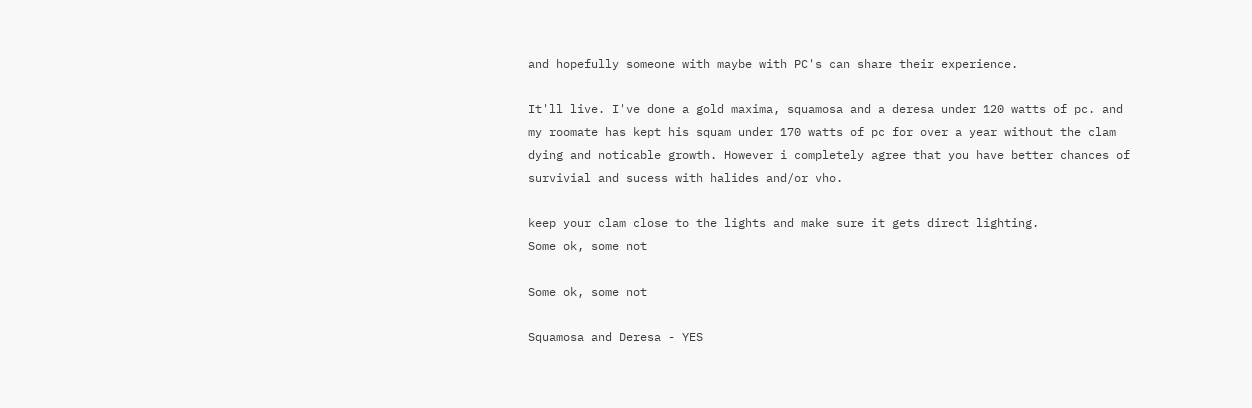and hopefully someone with maybe with PC's can share their experience.

It'll live. I've done a gold maxima, squamosa and a deresa under 120 watts of pc. and my roomate has kept his squam under 170 watts of pc for over a year without the clam dying and noticable growth. However i completely agree that you have better chances of survivial and sucess with halides and/or vho.

keep your clam close to the lights and make sure it gets direct lighting.
Some ok, some not

Some ok, some not

Squamosa and Deresa - YES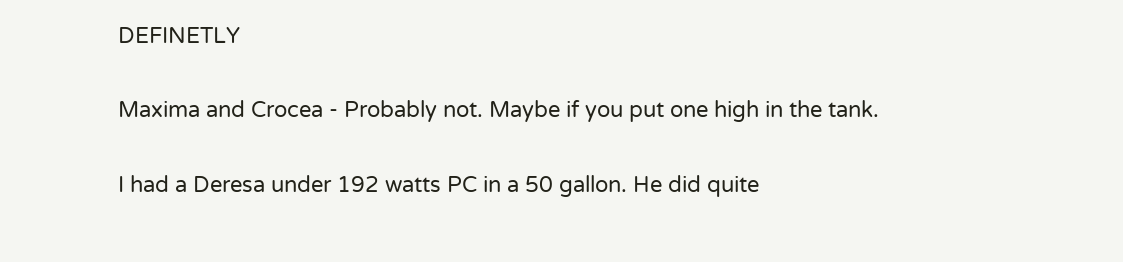DEFINETLY

Maxima and Crocea - Probably not. Maybe if you put one high in the tank.

I had a Deresa under 192 watts PC in a 50 gallon. He did quite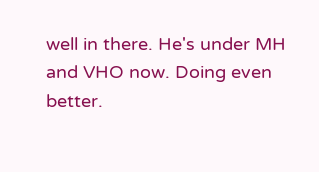well in there. He's under MH and VHO now. Doing even better.